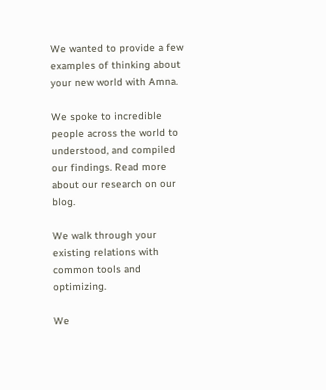We wanted to provide a few examples of thinking about your new world with Amna.

We spoke to incredible people across the world to understood, and compiled our findings. Read more about our research on our blog.

We walk through your existing relations with common tools and optimizing.

We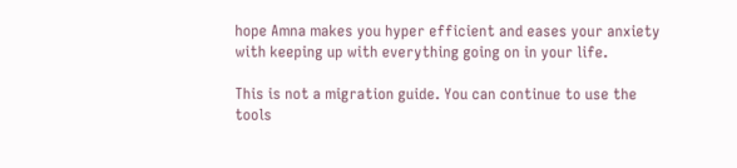hope Amna makes you hyper efficient and eases your anxiety with keeping up with everything going on in your life.

This is not a migration guide. You can continue to use the tools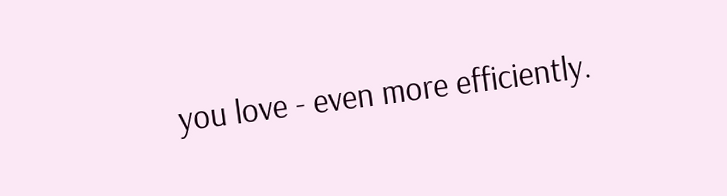you love - even more efficiently.